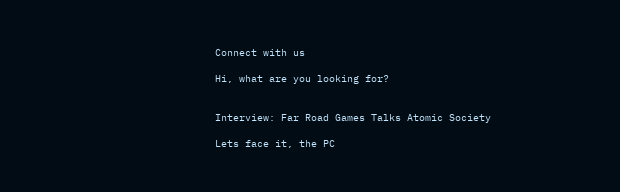Connect with us

Hi, what are you looking for?


Interview: Far Road Games Talks Atomic Society

Lets face it, the PC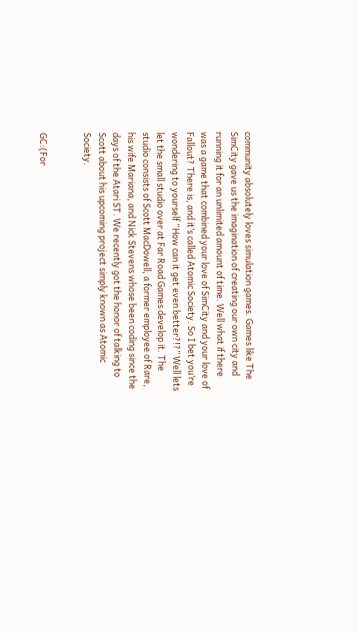community absolutely loves simulation games. Games like The SimCity gave us the imagination of creating our own city and running it for an unlimited amount of time. Well what if there was a game that combined your love of SimCity and your love of Fallout? There is, and it’s called Atomic Society. So I bet you’re wondering to yourself “How can it get even better?!?” Well lets let the small studio over at Far Road Games develop it. The studio consists of Scott MacDowell, a former employee of Rare, his wife Mariana, and Nick Stevens whose been coding since the days of the Atari ST. We recently got the honor of talking to Scott about his upcoming project simply known as Atomic Society.


GC:(For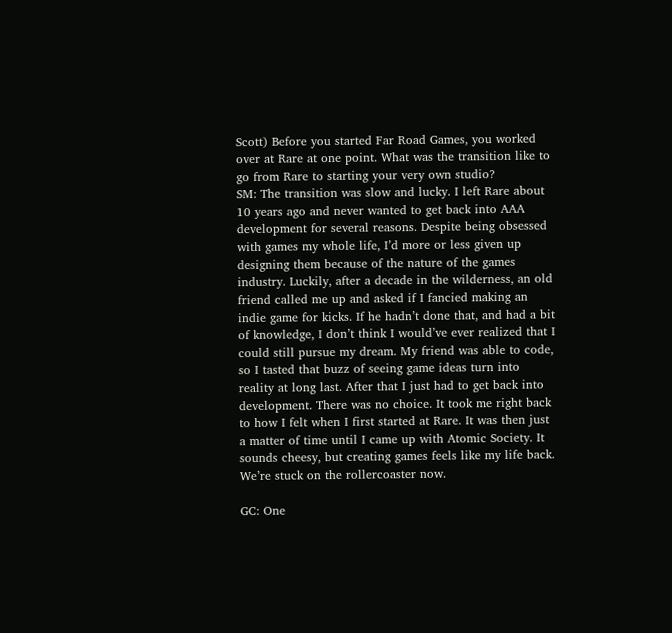Scott) Before you started Far Road Games, you worked over at Rare at one point. What was the transition like to go from Rare to starting your very own studio?
SM: The transition was slow and lucky. I left Rare about 10 years ago and never wanted to get back into AAA development for several reasons. Despite being obsessed with games my whole life, I’d more or less given up designing them because of the nature of the games industry. Luckily, after a decade in the wilderness, an old friend called me up and asked if I fancied making an indie game for kicks. If he hadn’t done that, and had a bit of knowledge, I don’t think I would’ve ever realized that I could still pursue my dream. My friend was able to code, so I tasted that buzz of seeing game ideas turn into reality at long last. After that I just had to get back into development. There was no choice. It took me right back to how I felt when I first started at Rare. It was then just a matter of time until I came up with Atomic Society. It sounds cheesy, but creating games feels like my life back. We’re stuck on the rollercoaster now.

GC: One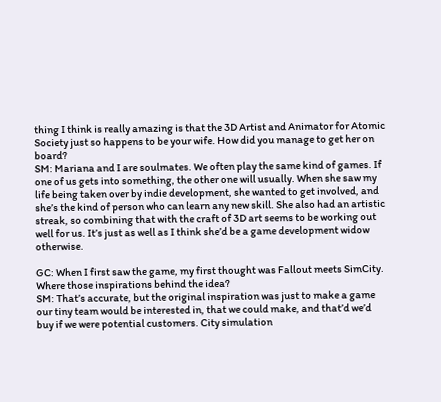thing I think is really amazing is that the 3D Artist and Animator for Atomic Society just so happens to be your wife. How did you manage to get her on board?
SM: Mariana and I are soulmates. We often play the same kind of games. If one of us gets into something, the other one will usually. When she saw my life being taken over by indie development, she wanted to get involved, and she’s the kind of person who can learn any new skill. She also had an artistic streak, so combining that with the craft of 3D art seems to be working out well for us. It’s just as well as I think she’d be a game development widow otherwise.

GC: When I first saw the game, my first thought was Fallout meets SimCity. Where those inspirations behind the idea?
SM: That’s accurate, but the original inspiration was just to make a game our tiny team would be interested in, that we could make, and that’d we’d buy if we were potential customers. City simulation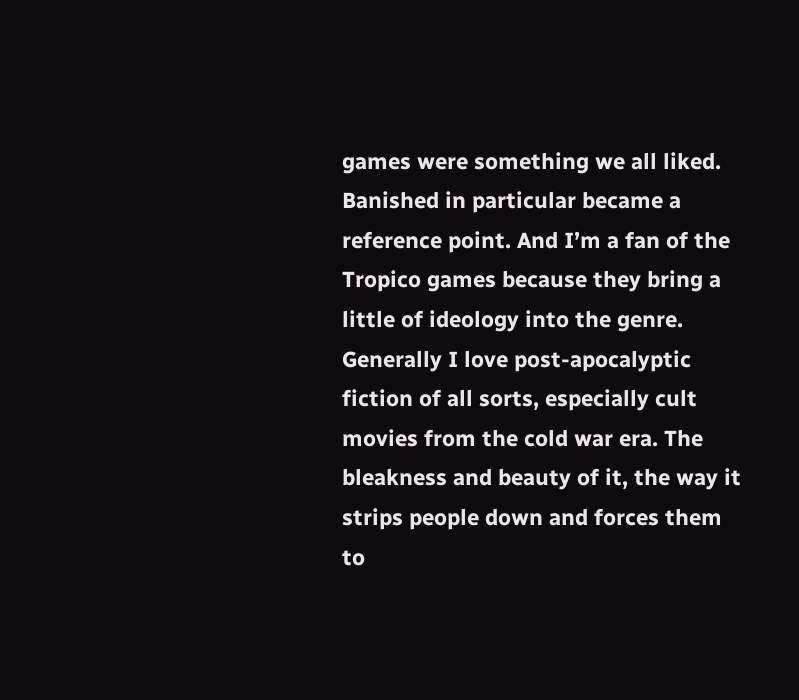games were something we all liked. Banished in particular became a reference point. And I’m a fan of the Tropico games because they bring a little of ideology into the genre. Generally I love post-apocalyptic fiction of all sorts, especially cult movies from the cold war era. The bleakness and beauty of it, the way it strips people down and forces them to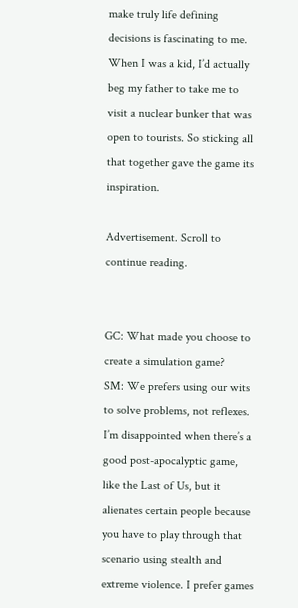make truly life defining decisions is fascinating to me. When I was a kid, I’d actually beg my father to take me to visit a nuclear bunker that was open to tourists. So sticking all that together gave the game its inspiration.

Advertisement. Scroll to continue reading.


GC: What made you choose to create a simulation game?
SM: We prefers using our wits to solve problems, not reflexes. I’m disappointed when there’s a good post-apocalyptic game, like the Last of Us, but it alienates certain people because you have to play through that scenario using stealth and extreme violence. I prefer games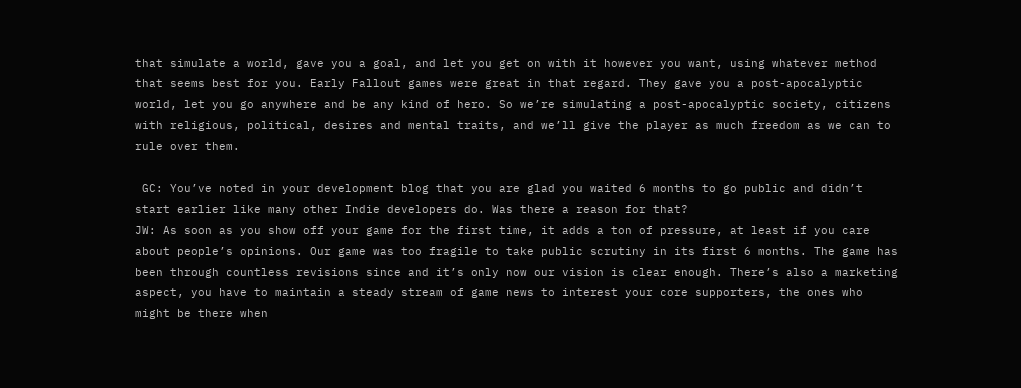that simulate a world, gave you a goal, and let you get on with it however you want, using whatever method that seems best for you. Early Fallout games were great in that regard. They gave you a post-apocalyptic world, let you go anywhere and be any kind of hero. So we’re simulating a post-apocalyptic society, citizens with religious, political, desires and mental traits, and we’ll give the player as much freedom as we can to rule over them.

 GC: You’ve noted in your development blog that you are glad you waited 6 months to go public and didn’t start earlier like many other Indie developers do. Was there a reason for that?
JW: As soon as you show off your game for the first time, it adds a ton of pressure, at least if you care about people’s opinions. Our game was too fragile to take public scrutiny in its first 6 months. The game has been through countless revisions since and it’s only now our vision is clear enough. There’s also a marketing aspect, you have to maintain a steady stream of game news to interest your core supporters, the ones who might be there when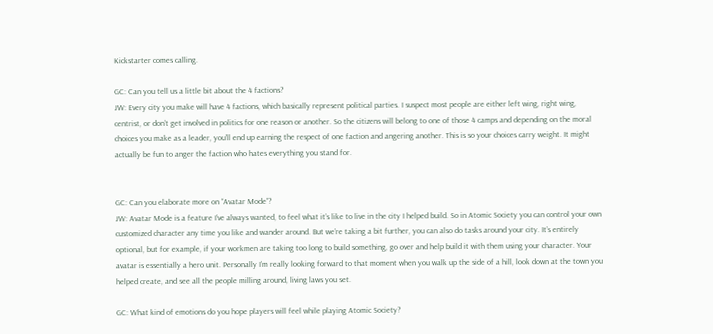Kickstarter comes calling.

GC: Can you tell us a little bit about the 4 factions?
JW: Every city you make will have 4 factions, which basically represent political parties. I suspect most people are either left wing, right wing, centrist, or don’t get involved in politics for one reason or another. So the citizens will belong to one of those 4 camps and depending on the moral choices you make as a leader, you’ll end up earning the respect of one faction and angering another. This is so your choices carry weight. It might actually be fun to anger the faction who hates everything you stand for.


GC: Can you elaborate more on “Avatar Mode”?
JW: Avatar Mode is a feature I’ve always wanted, to feel what it’s like to live in the city I helped build. So in Atomic Society you can control your own customized character any time you like and wander around. But we’re taking a bit further, you can also do tasks around your city. It’s entirely optional, but for example, if your workmen are taking too long to build something, go over and help build it with them using your character. Your avatar is essentially a hero unit. Personally I’m really looking forward to that moment when you walk up the side of a hill, look down at the town you helped create, and see all the people milling around, living laws you set.

GC: What kind of emotions do you hope players will feel while playing Atomic Society?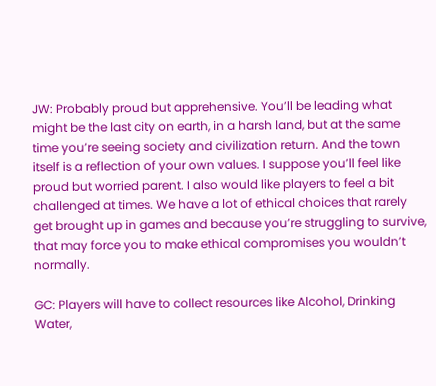JW: Probably proud but apprehensive. You’ll be leading what might be the last city on earth, in a harsh land, but at the same time you’re seeing society and civilization return. And the town itself is a reflection of your own values. I suppose you’ll feel like proud but worried parent. I also would like players to feel a bit challenged at times. We have a lot of ethical choices that rarely get brought up in games and because you’re struggling to survive, that may force you to make ethical compromises you wouldn’t normally.

GC: Players will have to collect resources like Alcohol, Drinking Water,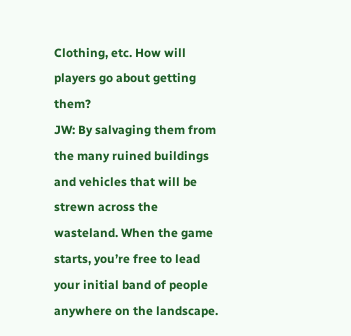Clothing, etc. How will players go about getting them?
JW: By salvaging them from the many ruined buildings and vehicles that will be strewn across the wasteland. When the game starts, you’re free to lead your initial band of people anywhere on the landscape.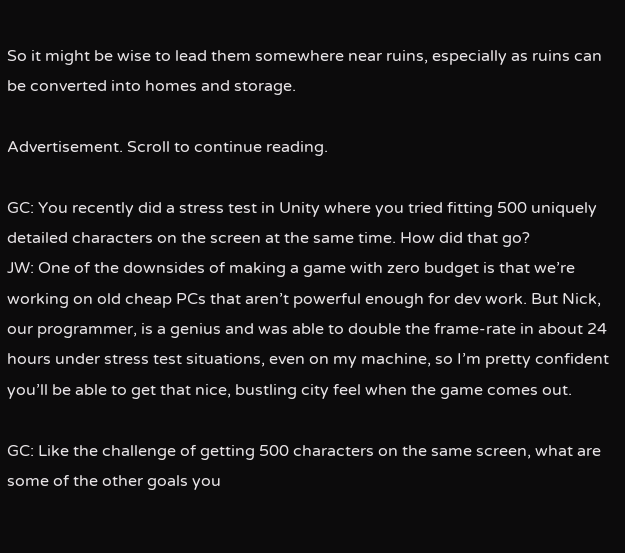So it might be wise to lead them somewhere near ruins, especially as ruins can be converted into homes and storage.

Advertisement. Scroll to continue reading.

GC: You recently did a stress test in Unity where you tried fitting 500 uniquely detailed characters on the screen at the same time. How did that go?
JW: One of the downsides of making a game with zero budget is that we’re working on old cheap PCs that aren’t powerful enough for dev work. But Nick, our programmer, is a genius and was able to double the frame-rate in about 24 hours under stress test situations, even on my machine, so I’m pretty confident you’ll be able to get that nice, bustling city feel when the game comes out.

GC: Like the challenge of getting 500 characters on the same screen, what are some of the other goals you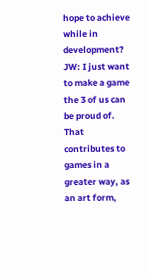hope to achieve while in development?
JW: I just want to make a game the 3 of us can be proud of. That contributes to games in a greater way, as an art form,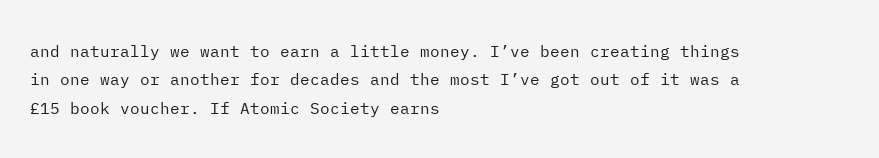and naturally we want to earn a little money. I’ve been creating things in one way or another for decades and the most I’ve got out of it was a £15 book voucher. If Atomic Society earns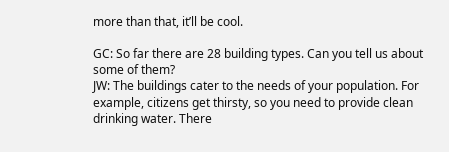more than that, it’ll be cool.

GC: So far there are 28 building types. Can you tell us about some of them?
JW: The buildings cater to the needs of your population. For example, citizens get thirsty, so you need to provide clean drinking water. There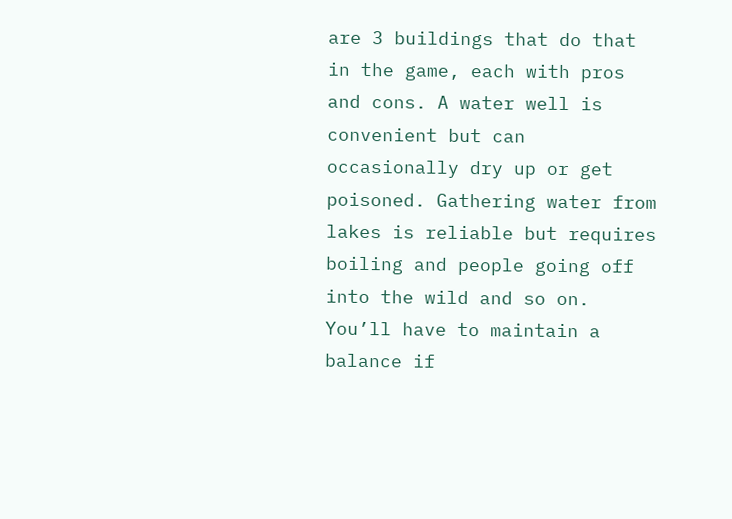are 3 buildings that do that in the game, each with pros and cons. A water well is convenient but can occasionally dry up or get poisoned. Gathering water from lakes is reliable but requires boiling and people going off into the wild and so on. You’ll have to maintain a balance if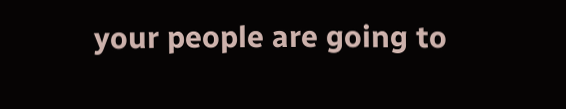your people are going to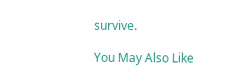survive.

You May Also Like